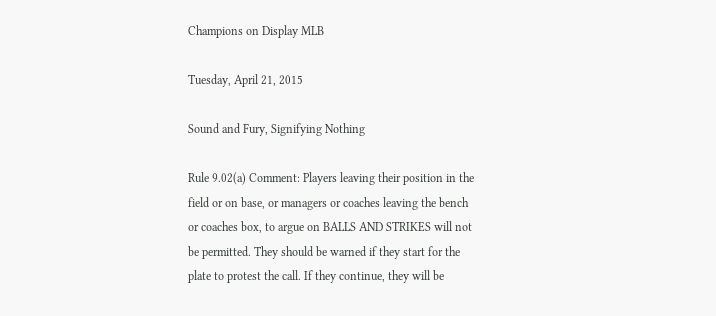Champions on Display MLB

Tuesday, April 21, 2015

Sound and Fury, Signifying Nothing

Rule 9.02(a) Comment: Players leaving their position in the field or on base, or managers or coaches leaving the bench or coaches box, to argue on BALLS AND STRIKES will not be permitted. They should be warned if they start for the plate to protest the call. If they continue, they will be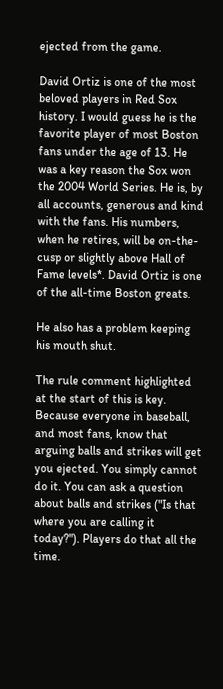ejected from the game.

David Ortiz is one of the most beloved players in Red Sox history. I would guess he is the favorite player of most Boston fans under the age of 13. He was a key reason the Sox won the 2004 World Series. He is, by all accounts, generous and kind with the fans. His numbers, when he retires, will be on-the-cusp or slightly above Hall of Fame levels*. David Ortiz is one of the all-time Boston greats.

He also has a problem keeping his mouth shut.

The rule comment highlighted at the start of this is key. Because everyone in baseball, and most fans, know that arguing balls and strikes will get you ejected. You simply cannot do it. You can ask a question about balls and strikes ("Is that where you are calling it today?"). Players do that all the time.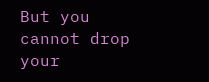But you cannot drop your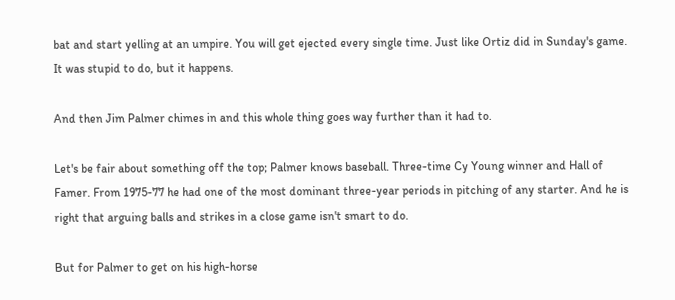bat and start yelling at an umpire. You will get ejected every single time. Just like Ortiz did in Sunday's game. It was stupid to do, but it happens.

And then Jim Palmer chimes in and this whole thing goes way further than it had to.

Let's be fair about something off the top; Palmer knows baseball. Three-time Cy Young winner and Hall of Famer. From 1975-77 he had one of the most dominant three-year periods in pitching of any starter. And he is right that arguing balls and strikes in a close game isn't smart to do.

But for Palmer to get on his high-horse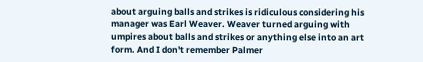about arguing balls and strikes is ridiculous considering his manager was Earl Weaver. Weaver turned arguing with umpires about balls and strikes or anything else into an art form. And I don't remember Palmer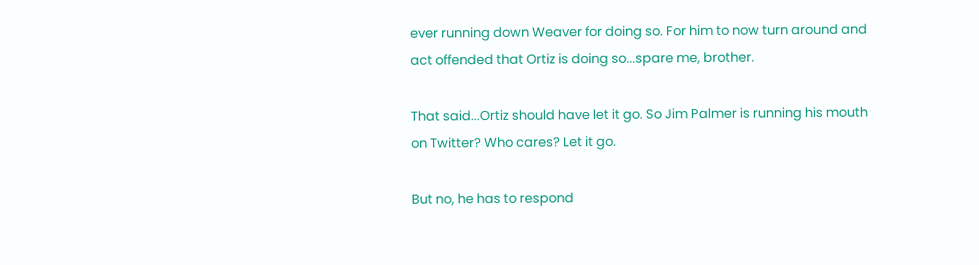ever running down Weaver for doing so. For him to now turn around and act offended that Ortiz is doing so...spare me, brother.

That said...Ortiz should have let it go. So Jim Palmer is running his mouth on Twitter? Who cares? Let it go.

But no, he has to respond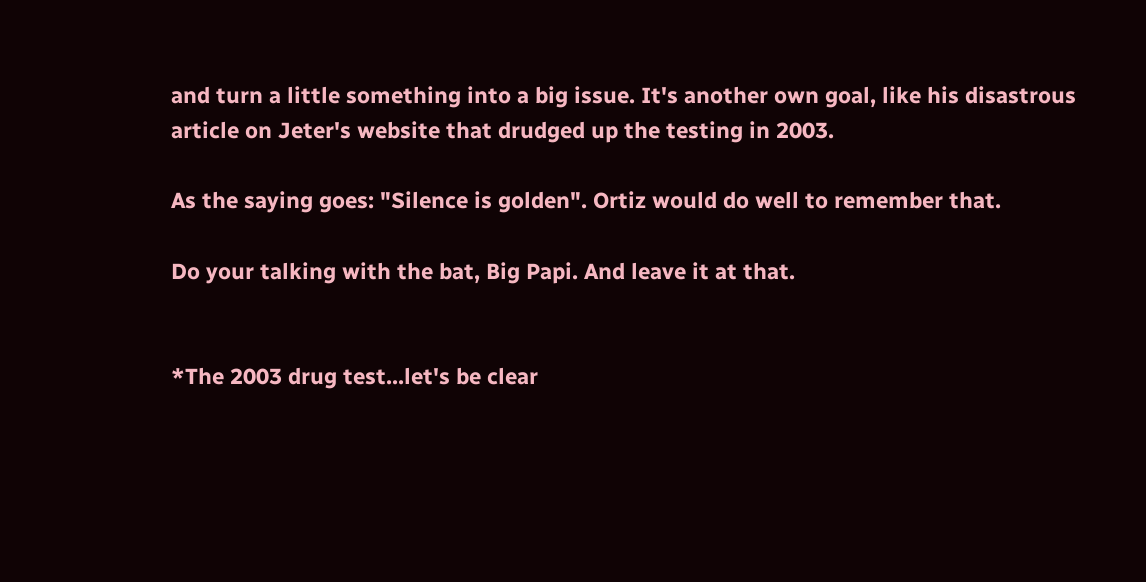and turn a little something into a big issue. It's another own goal, like his disastrous article on Jeter's website that drudged up the testing in 2003.

As the saying goes: "Silence is golden". Ortiz would do well to remember that.

Do your talking with the bat, Big Papi. And leave it at that.


*The 2003 drug test...let's be clear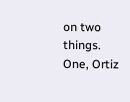on two things. One, Ortiz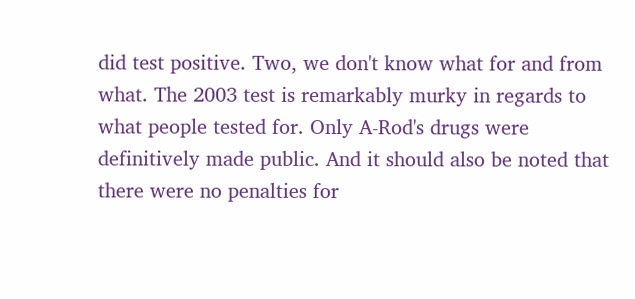did test positive. Two, we don't know what for and from what. The 2003 test is remarkably murky in regards to what people tested for. Only A-Rod's drugs were definitively made public. And it should also be noted that there were no penalties for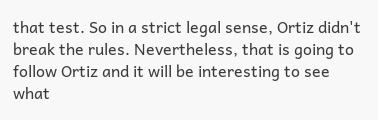that test. So in a strict legal sense, Ortiz didn't break the rules. Nevertheless, that is going to follow Ortiz and it will be interesting to see what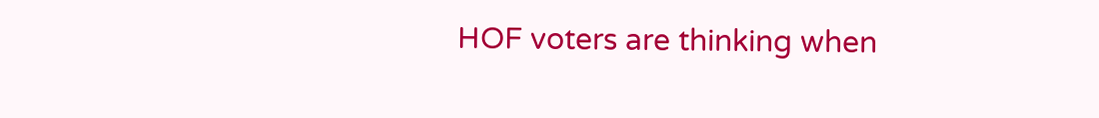HOF voters are thinking when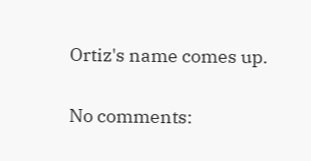Ortiz's name comes up.

No comments: